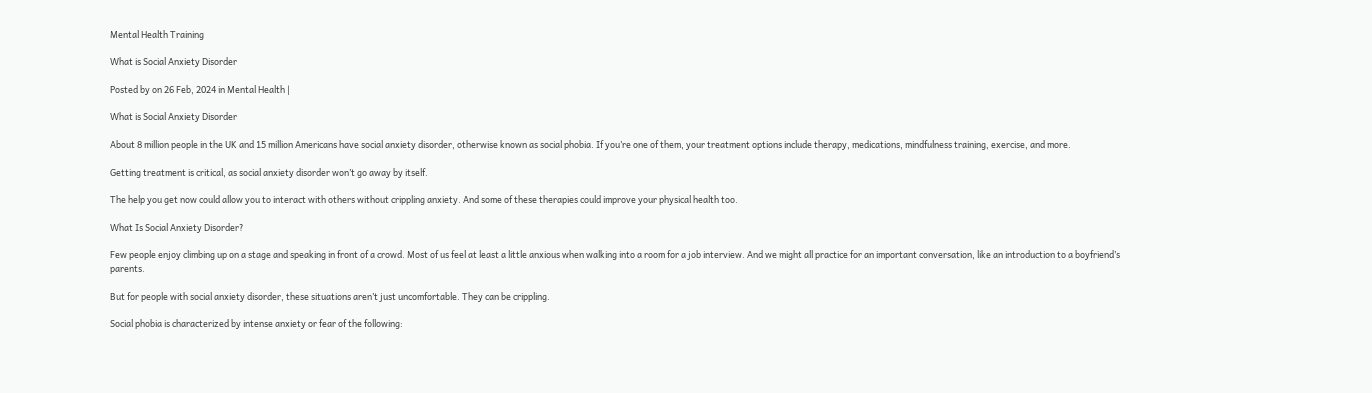Mental Health Training

What is Social Anxiety Disorder

Posted by on 26 Feb, 2024 in Mental Health |

What is Social Anxiety Disorder

About 8 million people in the UK and 15 million Americans have social anxiety disorder, otherwise known as social phobia. If you’re one of them, your treatment options include therapy, medications, mindfulness training, exercise, and more.

Getting treatment is critical, as social anxiety disorder won’t go away by itself.

The help you get now could allow you to interact with others without crippling anxiety. And some of these therapies could improve your physical health too.

What Is Social Anxiety Disorder?

Few people enjoy climbing up on a stage and speaking in front of a crowd. Most of us feel at least a little anxious when walking into a room for a job interview. And we might all practice for an important conversation, like an introduction to a boyfriend’s parents.

But for people with social anxiety disorder, these situations aren’t just uncomfortable. They can be crippling.

Social phobia is characterized by intense anxiety or fear of the following: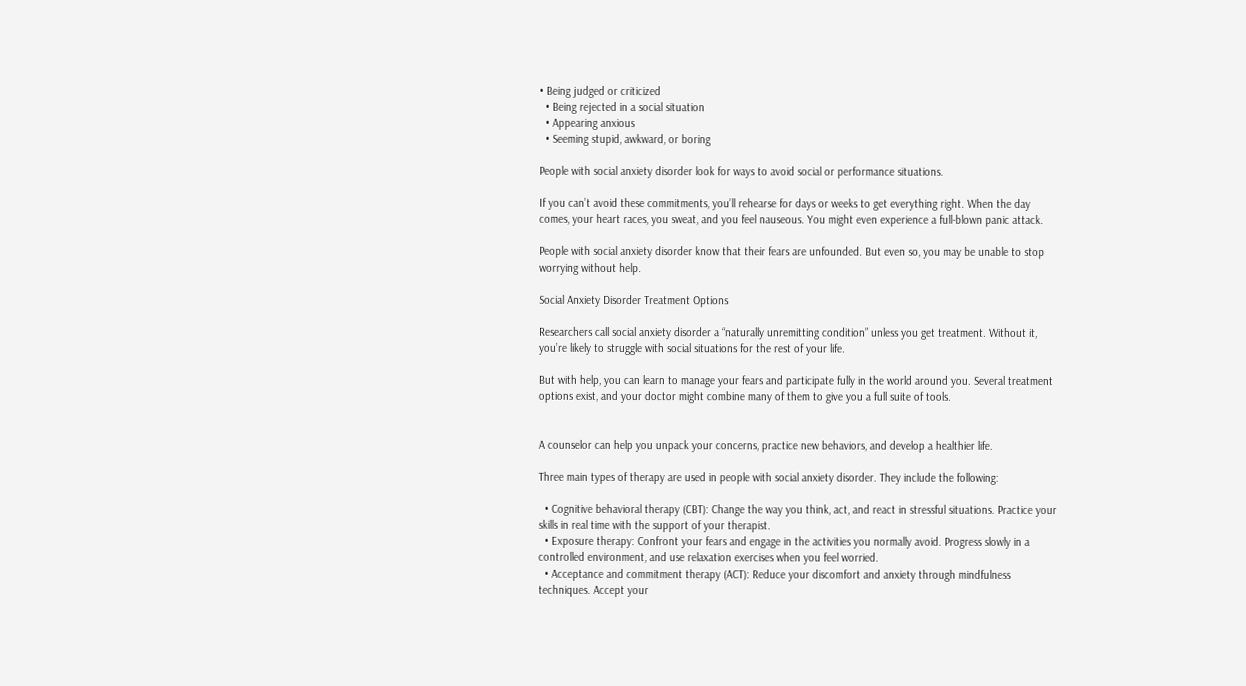• Being judged or criticized
  • Being rejected in a social situation
  • Appearing anxious
  • Seeming stupid, awkward, or boring

People with social anxiety disorder look for ways to avoid social or performance situations.

If you can’t avoid these commitments, you’ll rehearse for days or weeks to get everything right. When the day comes, your heart races, you sweat, and you feel nauseous. You might even experience a full-blown panic attack.

People with social anxiety disorder know that their fears are unfounded. But even so, you may be unable to stop worrying without help.

Social Anxiety Disorder Treatment Options

Researchers call social anxiety disorder a “naturally unremitting condition” unless you get treatment. Without it, you’re likely to struggle with social situations for the rest of your life.

But with help, you can learn to manage your fears and participate fully in the world around you. Several treatment options exist, and your doctor might combine many of them to give you a full suite of tools.


A counselor can help you unpack your concerns, practice new behaviors, and develop a healthier life.

Three main types of therapy are used in people with social anxiety disorder. They include the following:

  • Cognitive behavioral therapy (CBT): Change the way you think, act, and react in stressful situations. Practice your skills in real time with the support of your therapist.
  • Exposure therapy: Confront your fears and engage in the activities you normally avoid. Progress slowly in a controlled environment, and use relaxation exercises when you feel worried.
  • Acceptance and commitment therapy (ACT): Reduce your discomfort and anxiety through mindfulness techniques. Accept your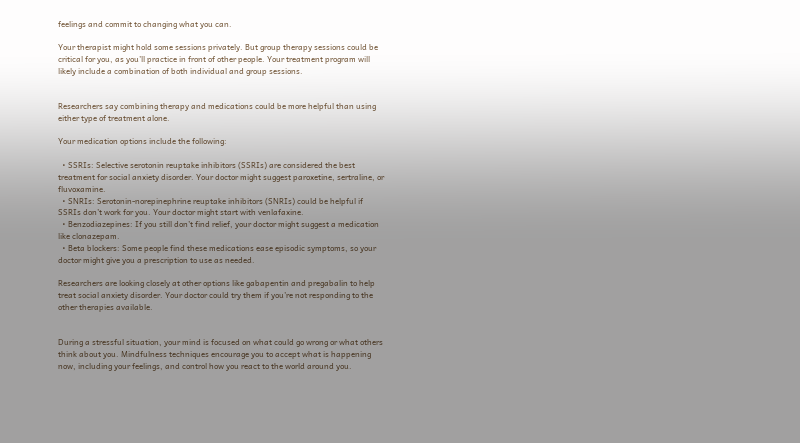feelings and commit to changing what you can.

Your therapist might hold some sessions privately. But group therapy sessions could be critical for you, as you’ll practice in front of other people. Your treatment program will likely include a combination of both individual and group sessions.


Researchers say combining therapy and medications could be more helpful than using either type of treatment alone.

Your medication options include the following:

  • SSRIs: Selective serotonin reuptake inhibitors (SSRIs) are considered the best treatment for social anxiety disorder. Your doctor might suggest paroxetine, sertraline, or fluvoxamine.
  • SNRIs: Serotonin-norepinephrine reuptake inhibitors (SNRIs) could be helpful if SSRIs don’t work for you. Your doctor might start with venlafaxine.
  • Benzodiazepines: If you still don’t find relief, your doctor might suggest a medication like clonazepam.
  • Beta blockers: Some people find these medications ease episodic symptoms, so your doctor might give you a prescription to use as needed.

Researchers are looking closely at other options like gabapentin and pregabalin to help treat social anxiety disorder. Your doctor could try them if you’re not responding to the other therapies available.


During a stressful situation, your mind is focused on what could go wrong or what others think about you. Mindfulness techniques encourage you to accept what is happening now, including your feelings, and control how you react to the world around you.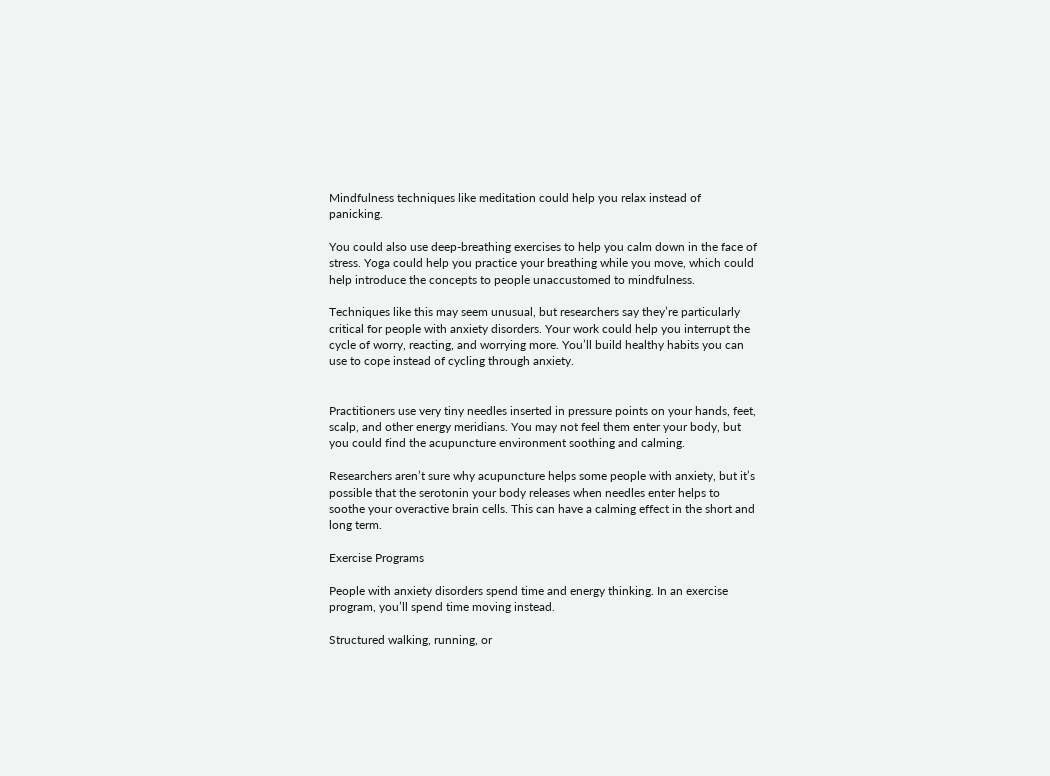Mindfulness techniques like meditation could help you relax instead of panicking.

You could also use deep-breathing exercises to help you calm down in the face of stress. Yoga could help you practice your breathing while you move, which could help introduce the concepts to people unaccustomed to mindfulness.

Techniques like this may seem unusual, but researchers say they’re particularly critical for people with anxiety disorders. Your work could help you interrupt the cycle of worry, reacting, and worrying more. You’ll build healthy habits you can use to cope instead of cycling through anxiety.


Practitioners use very tiny needles inserted in pressure points on your hands, feet, scalp, and other energy meridians. You may not feel them enter your body, but you could find the acupuncture environment soothing and calming.

Researchers aren’t sure why acupuncture helps some people with anxiety, but it’s possible that the serotonin your body releases when needles enter helps to soothe your overactive brain cells. This can have a calming effect in the short and long term.

Exercise Programs

People with anxiety disorders spend time and energy thinking. In an exercise program, you’ll spend time moving instead.

Structured walking, running, or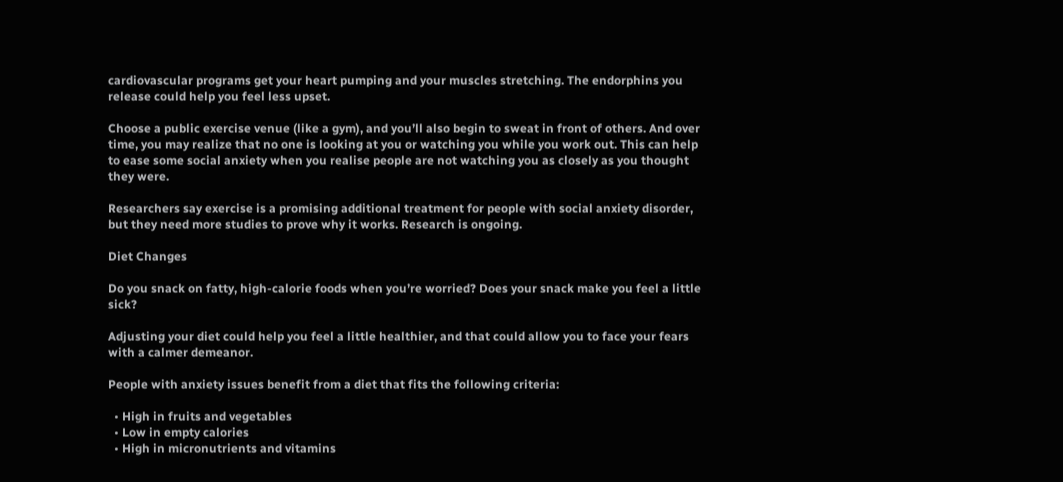cardiovascular programs get your heart pumping and your muscles stretching. The endorphins you release could help you feel less upset.

Choose a public exercise venue (like a gym), and you’ll also begin to sweat in front of others. And over time, you may realize that no one is looking at you or watching you while you work out. This can help to ease some social anxiety when you realise people are not watching you as closely as you thought they were.

Researchers say exercise is a promising additional treatment for people with social anxiety disorder, but they need more studies to prove why it works. Research is ongoing.

Diet Changes

Do you snack on fatty, high-calorie foods when you’re worried? Does your snack make you feel a little sick?

Adjusting your diet could help you feel a little healthier, and that could allow you to face your fears with a calmer demeanor.

People with anxiety issues benefit from a diet that fits the following criteria:

  • High in fruits and vegetables
  • Low in empty calories
  • High in micronutrients and vitamins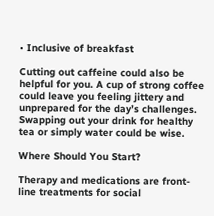• Inclusive of breakfast

Cutting out caffeine could also be helpful for you. A cup of strong coffee could leave you feeling jittery and unprepared for the day’s challenges. Swapping out your drink for healthy tea or simply water could be wise.

Where Should You Start?

Therapy and medications are front-line treatments for social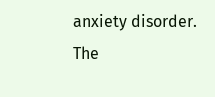anxiety disorder. The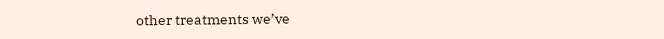other treatments we’ve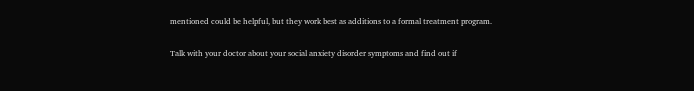mentioned could be helpful, but they work best as additions to a formal treatment program.

Talk with your doctor about your social anxiety disorder symptoms and find out if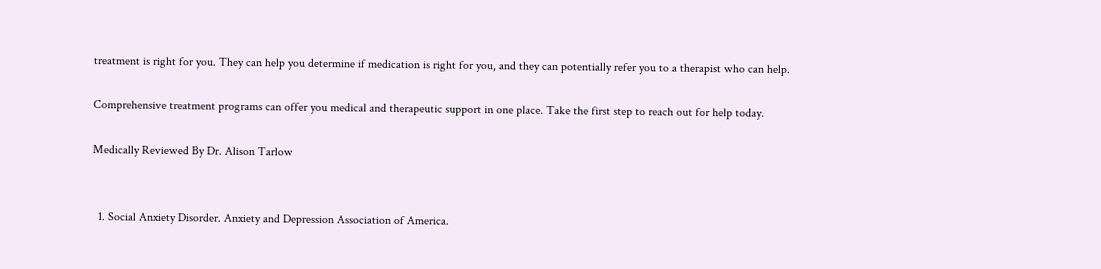treatment is right for you. They can help you determine if medication is right for you, and they can potentially refer you to a therapist who can help.

Comprehensive treatment programs can offer you medical and therapeutic support in one place. Take the first step to reach out for help today.

Medically Reviewed By Dr. Alison Tarlow


  1. Social Anxiety Disorder. Anxiety and Depression Association of America.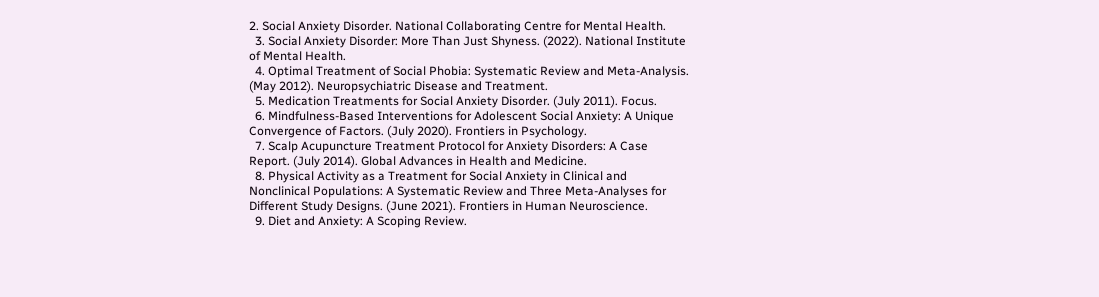2. Social Anxiety Disorder. National Collaborating Centre for Mental Health.
  3. Social Anxiety Disorder: More Than Just Shyness. (2022). National Institute of Mental Health.
  4. Optimal Treatment of Social Phobia: Systematic Review and Meta-Analysis. (May 2012). Neuropsychiatric Disease and Treatment.
  5. Medication Treatments for Social Anxiety Disorder. (July 2011). Focus.
  6. Mindfulness-Based Interventions for Adolescent Social Anxiety: A Unique Convergence of Factors. (July 2020). Frontiers in Psychology.
  7. Scalp Acupuncture Treatment Protocol for Anxiety Disorders: A Case Report. (July 2014). Global Advances in Health and Medicine.
  8. Physical Activity as a Treatment for Social Anxiety in Clinical and Nonclinical Populations: A Systematic Review and Three Meta-Analyses for Different Study Designs. (June 2021). Frontiers in Human Neuroscience.
  9. Diet and Anxiety: A Scoping Review.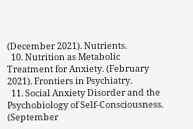(December 2021). Nutrients.
  10. Nutrition as Metabolic Treatment for Anxiety. (February 2021). Frontiers in Psychiatry.
  11. Social Anxiety Disorder and the Psychobiology of Self-Consciousness. (September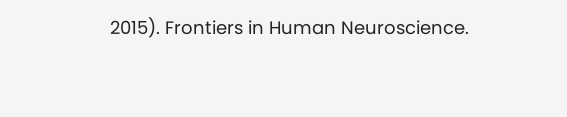2015). Frontiers in Human Neuroscience.